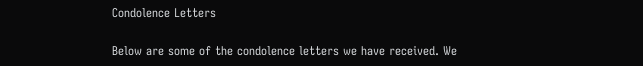Condolence Letters

Below are some of the condolence letters we have received. We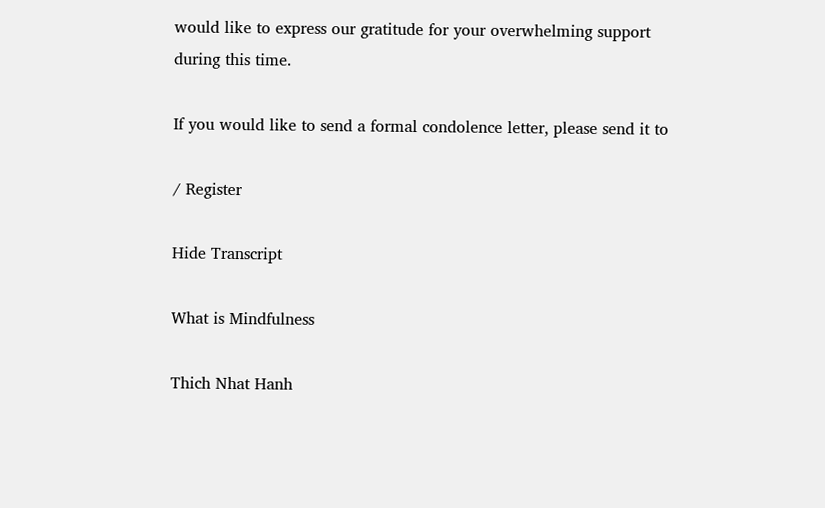would like to express our gratitude for your overwhelming support during this time.

If you would like to send a formal condolence letter, please send it to

/ Register

Hide Transcript

What is Mindfulness

Thich Nhat Hanh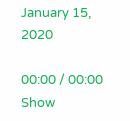January 15, 2020

00:00 / 00:00
Show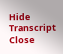Hide Transcript Close